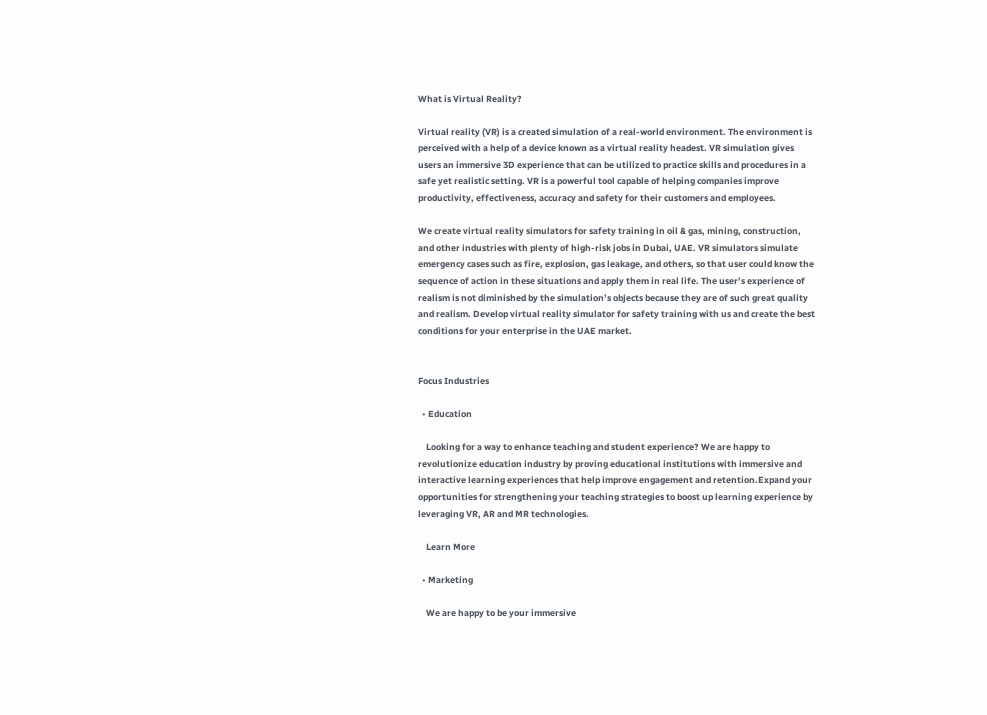What is Virtual Reality?

Virtual reality (VR) is a created simulation of a real-world environment. The environment is perceived with a help of a device known as a virtual reality headest. VR simulation gives users an immersive 3D experience that can be utilized to practice skills and procedures in a safe yet realistic setting. VR is a powerful tool capable of helping companies improve productivity, effectiveness, accuracy and safety for their customers and employees.

We create virtual reality simulators for safety training in oil & gas, mining, construction, and other industries with plenty of high-risk jobs in Dubai, UAE. VR simulators simulate emergency cases such as fire, explosion, gas leakage, and others, so that user could know the sequence of action in these situations and apply them in real life. The user’s experience of realism is not diminished by the simulation’s objects because they are of such great quality and realism. Develop virtual reality simulator for safety training with us and create the best conditions for your enterprise in the UAE market.


Focus Industries

  • Education

    Looking for a way to enhance teaching and student experience? We are happy to revolutionize education industry by proving educational institutions with immersive and interactive learning experiences that help improve engagement and retention.Expand your opportunities for strengthening your teaching strategies to boost up learning experience by leveraging VR, AR and MR technologies.

    Learn More

  • Marketing

    We are happy to be your immersive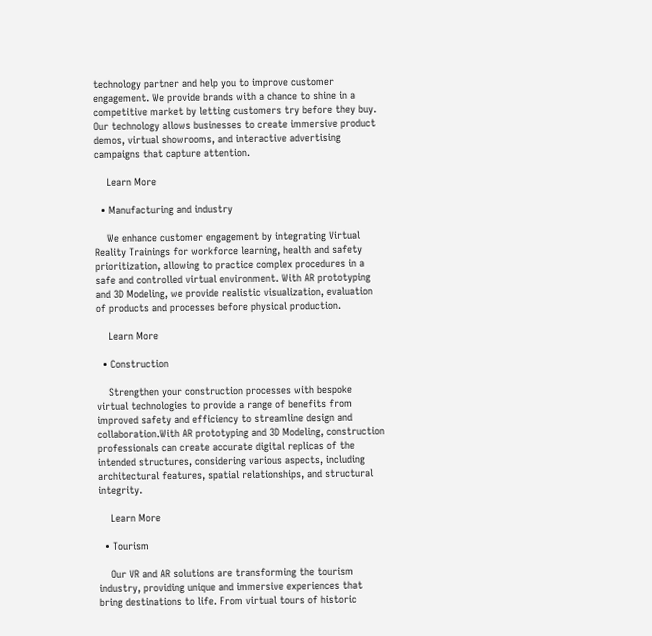technology partner and help you to improve customer engagement. We provide brands with a chance to shine in a competitive market by letting customers try before they buy. Our technology allows businesses to create immersive product demos, virtual showrooms, and interactive advertising campaigns that capture attention.

    Learn More

  • Manufacturing and industry

    We enhance customer engagement by integrating Virtual Reality Trainings for workforce learning, health and safety prioritization, allowing to practice complex procedures in a safe and controlled virtual environment. With AR prototyping and 3D Modeling, we provide realistic visualization, evaluation of products and processes before physical production.

    Learn More

  • Construction

    Strengthen your construction processes with bespoke virtual technologies to provide a range of benefits from improved safety and efficiency to streamline design and collaboration.With AR prototyping and 3D Modeling, construction professionals can create accurate digital replicas of the intended structures, considering various aspects, including architectural features, spatial relationships, and structural integrity.

    Learn More

  • Tourism

    Our VR and AR solutions are transforming the tourism industry, providing unique and immersive experiences that bring destinations to life. From virtual tours of historic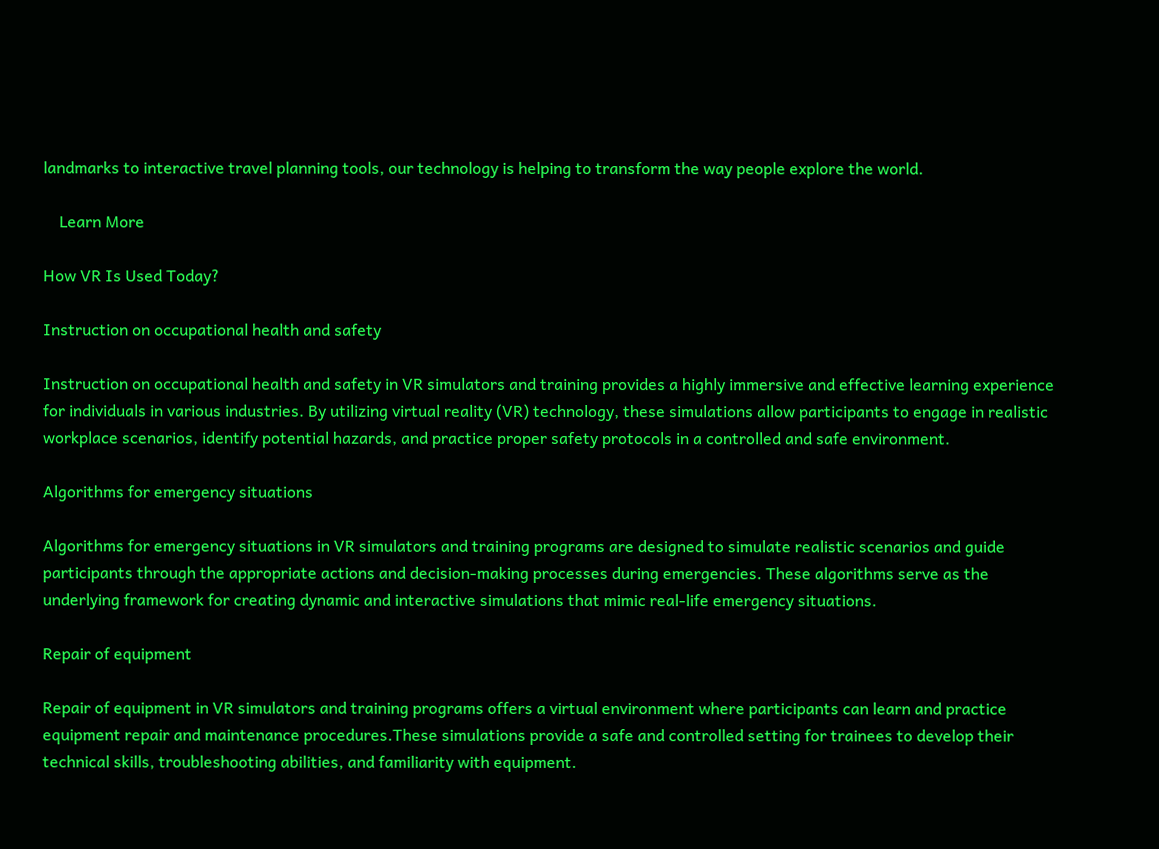landmarks to interactive travel planning tools, our technology is helping to transform the way people explore the world.

    Learn More

How VR Is Used Today?

Instruction on occupational health and safety

Instruction on occupational health and safety in VR simulators and training provides a highly immersive and effective learning experience for individuals in various industries. By utilizing virtual reality (VR) technology, these simulations allow participants to engage in realistic workplace scenarios, identify potential hazards, and practice proper safety protocols in a controlled and safe environment.

Algorithms for emergency situations

Algorithms for emergency situations in VR simulators and training programs are designed to simulate realistic scenarios and guide participants through the appropriate actions and decision-making processes during emergencies. These algorithms serve as the underlying framework for creating dynamic and interactive simulations that mimic real-life emergency situations.

Repair of equipment

Repair of equipment in VR simulators and training programs offers a virtual environment where participants can learn and practice equipment repair and maintenance procedures.These simulations provide a safe and controlled setting for trainees to develop their technical skills, troubleshooting abilities, and familiarity with equipment.